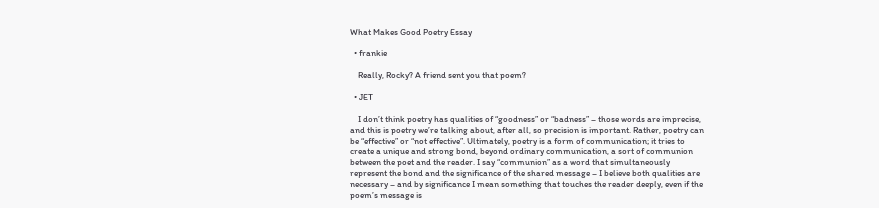What Makes Good Poetry Essay

  • frankie

    Really, Rocky? A friend sent you that poem?

  • JET

    I don’t think poetry has qualities of “goodness” or “badness” – those words are imprecise, and this is poetry we’re talking about, after all, so precision is important. Rather, poetry can be “effective” or “not effective”. Ultimately, poetry is a form of communication; it tries to create a unique and strong bond, beyond ordinary communication, a sort of communion between the poet and the reader. I say “communion” as a word that simultaneously represent the bond and the significance of the shared message – I believe both qualities are necessary – and by significance I mean something that touches the reader deeply, even if the poem’s message is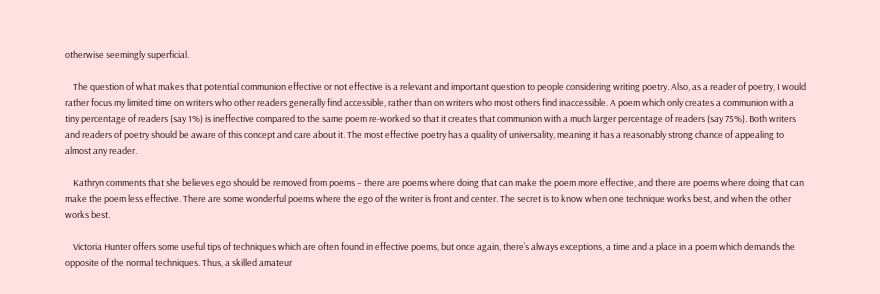otherwise seemingly superficial.

    The question of what makes that potential communion effective or not effective is a relevant and important question to people considering writing poetry. Also, as a reader of poetry, I would rather focus my limited time on writers who other readers generally find accessible, rather than on writers who most others find inaccessible. A poem which only creates a communion with a tiny percentage of readers (say 1%) is ineffective compared to the same poem re-worked so that it creates that communion with a much larger percentage of readers (say 75%). Both writers and readers of poetry should be aware of this concept and care about it. The most effective poetry has a quality of universality, meaning it has a reasonably strong chance of appealing to almost any reader.

    Kathryn comments that she believes ego should be removed from poems – there are poems where doing that can make the poem more effective, and there are poems where doing that can make the poem less effective. There are some wonderful poems where the ego of the writer is front and center. The secret is to know when one technique works best, and when the other works best.

    Victoria Hunter offers some useful tips of techniques which are often found in effective poems, but once again, there’s always exceptions, a time and a place in a poem which demands the opposite of the normal techniques. Thus, a skilled amateur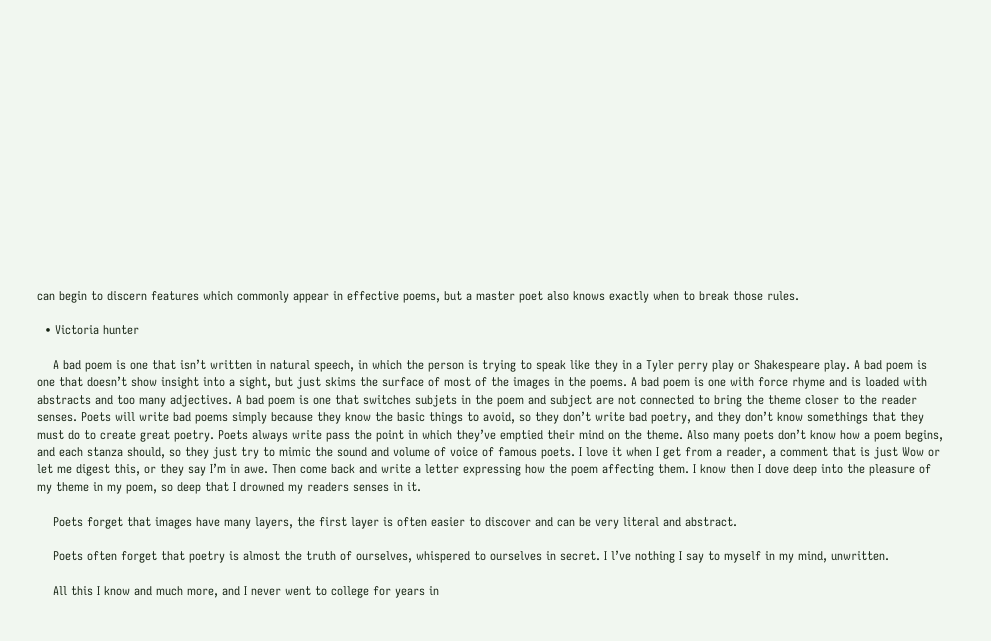can begin to discern features which commonly appear in effective poems, but a master poet also knows exactly when to break those rules.

  • Victoria hunter

    A bad poem is one that isn’t written in natural speech, in which the person is trying to speak like they in a Tyler perry play or Shakespeare play. A bad poem is one that doesn’t show insight into a sight, but just skims the surface of most of the images in the poems. A bad poem is one with force rhyme and is loaded with abstracts and too many adjectives. A bad poem is one that switches subjets in the poem and subject are not connected to bring the theme closer to the reader senses. Poets will write bad poems simply because they know the basic things to avoid, so they don’t write bad poetry, and they don’t know somethings that they must do to create great poetry. Poets always write pass the point in which they’ve emptied their mind on the theme. Also many poets don’t know how a poem begins, and each stanza should, so they just try to mimic the sound and volume of voice of famous poets. I love it when I get from a reader, a comment that is just Wow or let me digest this, or they say I’m in awe. Then come back and write a letter expressing how the poem affecting them. I know then I dove deep into the pleasure of my theme in my poem, so deep that I drowned my readers senses in it.

    Poets forget that images have many layers, the first layer is often easier to discover and can be very literal and abstract.

    Poets often forget that poetry is almost the truth of ourselves, whispered to ourselves in secret. I l’ve nothing I say to myself in my mind, unwritten.

    All this I know and much more, and I never went to college for years in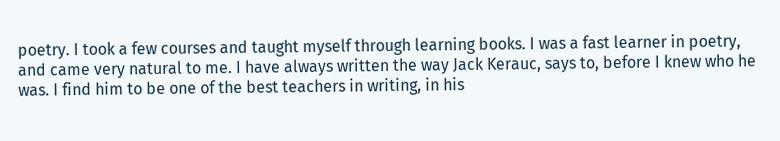poetry. I took a few courses and taught myself through learning books. I was a fast learner in poetry, and came very natural to me. I have always written the way Jack Kerauc, says to, before I knew who he was. I find him to be one of the best teachers in writing, in his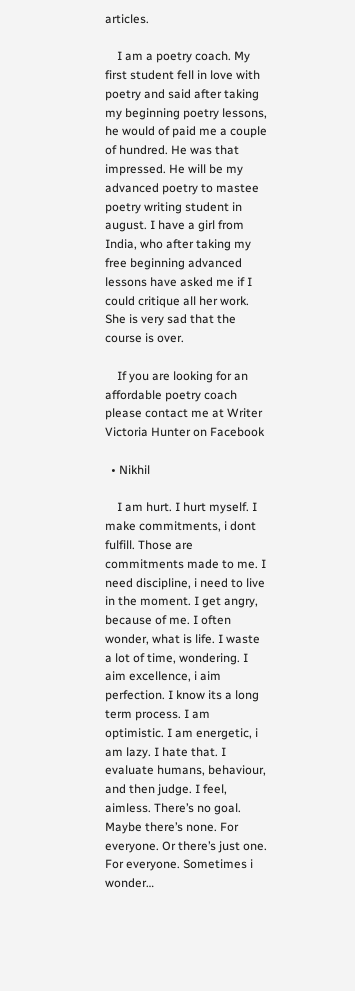articles.

    I am a poetry coach. My first student fell in love with poetry and said after taking my beginning poetry lessons, he would of paid me a couple of hundred. He was that impressed. He will be my advanced poetry to mastee poetry writing student in august. I have a girl from India, who after taking my free beginning advanced lessons have asked me if I could critique all her work. She is very sad that the course is over.

    If you are looking for an affordable poetry coach please contact me at Writer Victoria Hunter on Facebook

  • Nikhil

    I am hurt. I hurt myself. I make commitments, i dont fulfill. Those are commitments made to me. I need discipline, i need to live in the moment. I get angry, because of me. I often wonder, what is life. I waste a lot of time, wondering. I aim excellence, i aim perfection. I know its a long term process. I am optimistic. I am energetic, i am lazy. I hate that. I evaluate humans, behaviour, and then judge. I feel, aimless. There’s no goal. Maybe there’s none. For everyone. Or there’s just one. For everyone. Sometimes i wonder…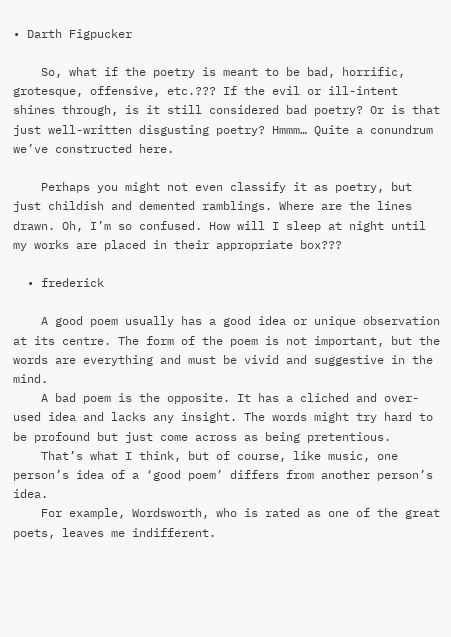• Darth Figpucker

    So, what if the poetry is meant to be bad, horrific, grotesque, offensive, etc.??? If the evil or ill-intent shines through, is it still considered bad poetry? Or is that just well-written disgusting poetry? Hmmm… Quite a conundrum we’ve constructed here.

    Perhaps you might not even classify it as poetry, but just childish and demented ramblings. Where are the lines drawn. Oh, I’m so confused. How will I sleep at night until my works are placed in their appropriate box???

  • frederick

    A good poem usually has a good idea or unique observation at its centre. The form of the poem is not important, but the words are everything and must be vivid and suggestive in the mind.
    A bad poem is the opposite. It has a cliched and over-used idea and lacks any insight. The words might try hard to be profound but just come across as being pretentious.
    That’s what I think, but of course, like music, one person’s idea of a ‘good poem’ differs from another person’s idea.
    For example, Wordsworth, who is rated as one of the great poets, leaves me indifferent.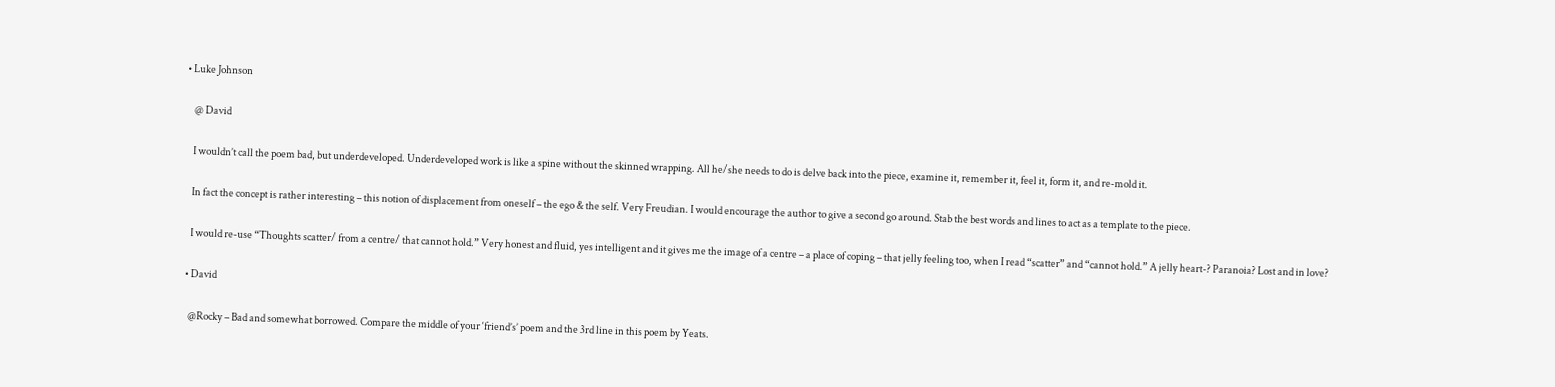• Luke Johnson

    @ David

    I wouldn’t call the poem bad, but underdeveloped. Underdeveloped work is like a spine without the skinned wrapping. All he/she needs to do is delve back into the piece, examine it, remember it, feel it, form it, and re-mold it.

    In fact the concept is rather interesting – this notion of displacement from oneself – the ego & the self. Very Freudian. I would encourage the author to give a second go around. Stab the best words and lines to act as a template to the piece.

    I would re-use “Thoughts scatter/ from a centre/ that cannot hold.” Very honest and fluid, yes intelligent and it gives me the image of a centre – a place of coping – that jelly feeling too, when I read “scatter” and “cannot hold.” A jelly heart-? Paranoia? Lost and in love?

  • David

    @Rocky – Bad and somewhat borrowed. Compare the middle of your ‘friend’s’ poem and the 3rd line in this poem by Yeats.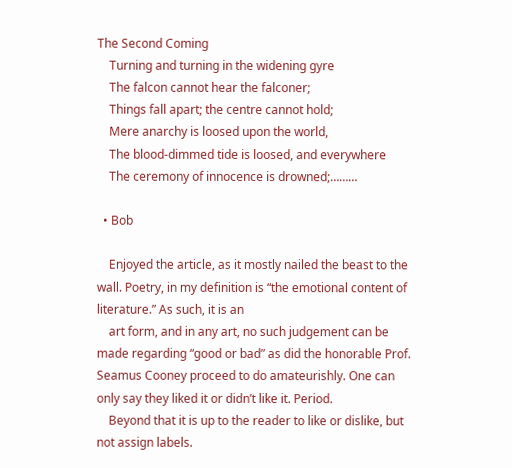The Second Coming
    Turning and turning in the widening gyre
    The falcon cannot hear the falconer;
    Things fall apart; the centre cannot hold;
    Mere anarchy is loosed upon the world,
    The blood-dimmed tide is loosed, and everywhere
    The ceremony of innocence is drowned;………

  • Bob

    Enjoyed the article, as it mostly nailed the beast to the wall. Poetry, in my definition is “the emotional content of literature.” As such, it is an
    art form, and in any art, no such judgement can be made regarding “good or bad” as did the honorable Prof. Seamus Cooney proceed to do amateurishly. One can only say they liked it or didn’t like it. Period.
    Beyond that it is up to the reader to like or dislike, but not assign labels.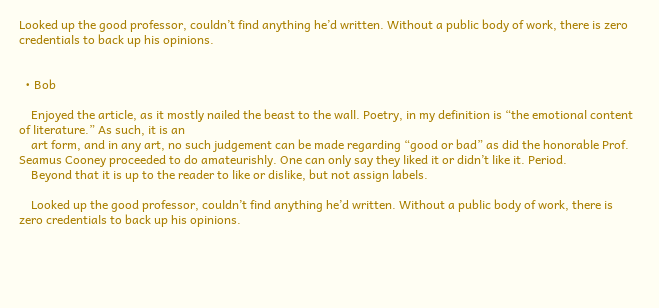Looked up the good professor, couldn’t find anything he’d written. Without a public body of work, there is zero credentials to back up his opinions.


  • Bob

    Enjoyed the article, as it mostly nailed the beast to the wall. Poetry, in my definition is “the emotional content of literature.” As such, it is an
    art form, and in any art, no such judgement can be made regarding “good or bad” as did the honorable Prof. Seamus Cooney proceeded to do amateurishly. One can only say they liked it or didn’t like it. Period.
    Beyond that it is up to the reader to like or dislike, but not assign labels.

    Looked up the good professor, couldn’t find anything he’d written. Without a public body of work, there is zero credentials to back up his opinions.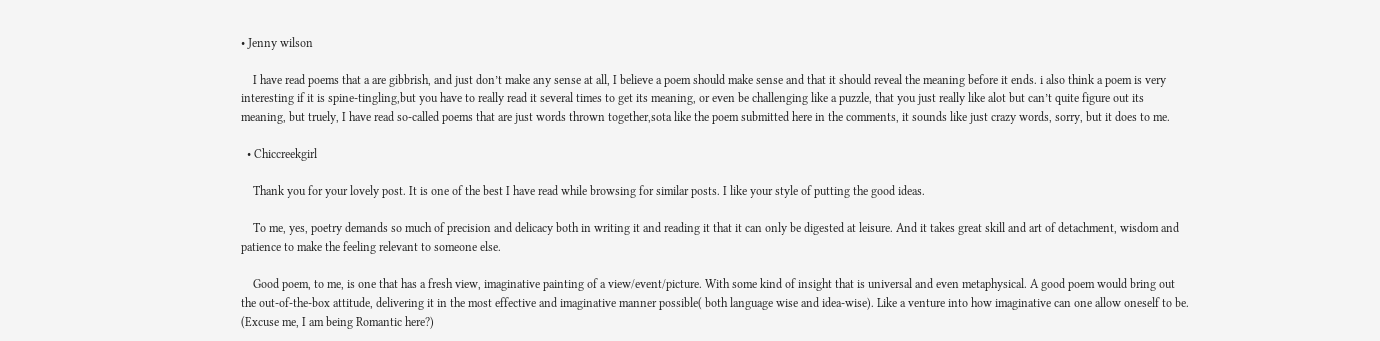• Jenny wilson

    I have read poems that a are gibbrish, and just don’t make any sense at all, I believe a poem should make sense and that it should reveal the meaning before it ends. i also think a poem is very interesting if it is spine-tingling,but you have to really read it several times to get its meaning, or even be challenging like a puzzle, that you just really like alot but can’t quite figure out its meaning, but truely, I have read so-called poems that are just words thrown together,sota like the poem submitted here in the comments, it sounds like just crazy words, sorry, but it does to me.

  • Chiccreekgirl

    Thank you for your lovely post. It is one of the best I have read while browsing for similar posts. I like your style of putting the good ideas.

    To me, yes, poetry demands so much of precision and delicacy both in writing it and reading it that it can only be digested at leisure. And it takes great skill and art of detachment, wisdom and patience to make the feeling relevant to someone else.

    Good poem, to me, is one that has a fresh view, imaginative painting of a view/event/picture. With some kind of insight that is universal and even metaphysical. A good poem would bring out the out-of-the-box attitude, delivering it in the most effective and imaginative manner possible( both language wise and idea-wise). Like a venture into how imaginative can one allow oneself to be. (Excuse me, I am being Romantic here?)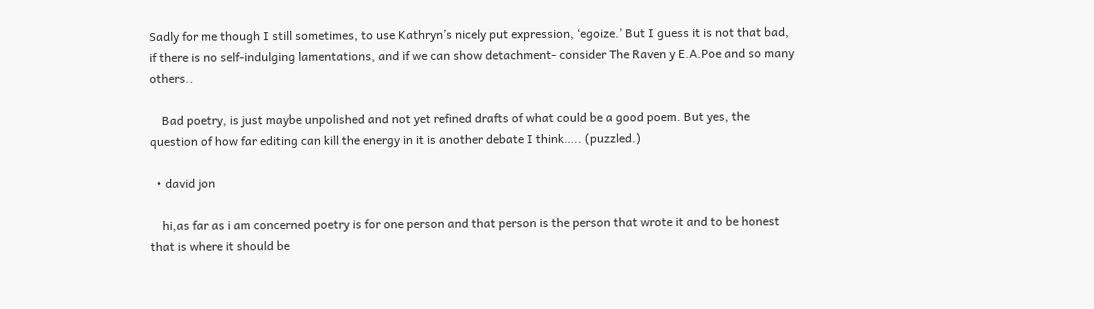Sadly for me though I still sometimes, to use Kathryn’s nicely put expression, ‘egoize.’ But I guess it is not that bad, if there is no self-indulging lamentations, and if we can show detachment- consider The Raven y E.A.Poe and so many others..

    Bad poetry, is just maybe unpolished and not yet refined drafts of what could be a good poem. But yes, the question of how far editing can kill the energy in it is another debate I think….. (puzzled.)

  • david jon

    hi,as far as i am concerned poetry is for one person and that person is the person that wrote it and to be honest that is where it should be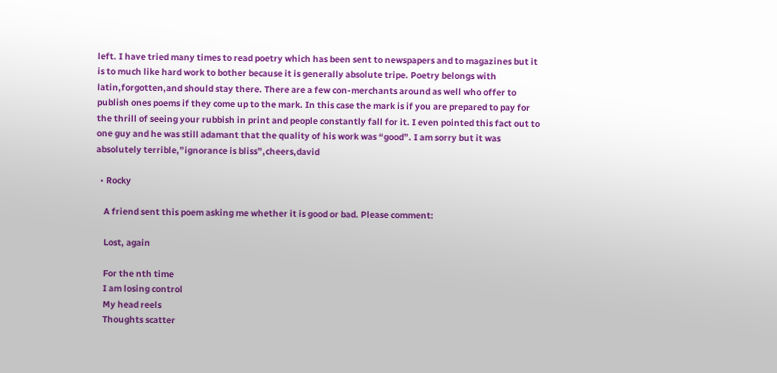left. I have tried many times to read poetry which has been sent to newspapers and to magazines but it is to much like hard work to bother because it is generally absolute tripe. Poetry belongs with latin,forgotten,and should stay there. There are a few con-merchants around as well who offer to publish ones poems if they come up to the mark. In this case the mark is if you are prepared to pay for the thrill of seeing your rubbish in print and people constantly fall for it. I even pointed this fact out to one guy and he was still adamant that the quality of his work was “good”. I am sorry but it was absolutely terrible,”ignorance is bliss”,cheers,david

  • Rocky

    A friend sent this poem asking me whether it is good or bad. Please comment:

    Lost, again

    For the nth time
    I am losing control
    My head reels
    Thoughts scatter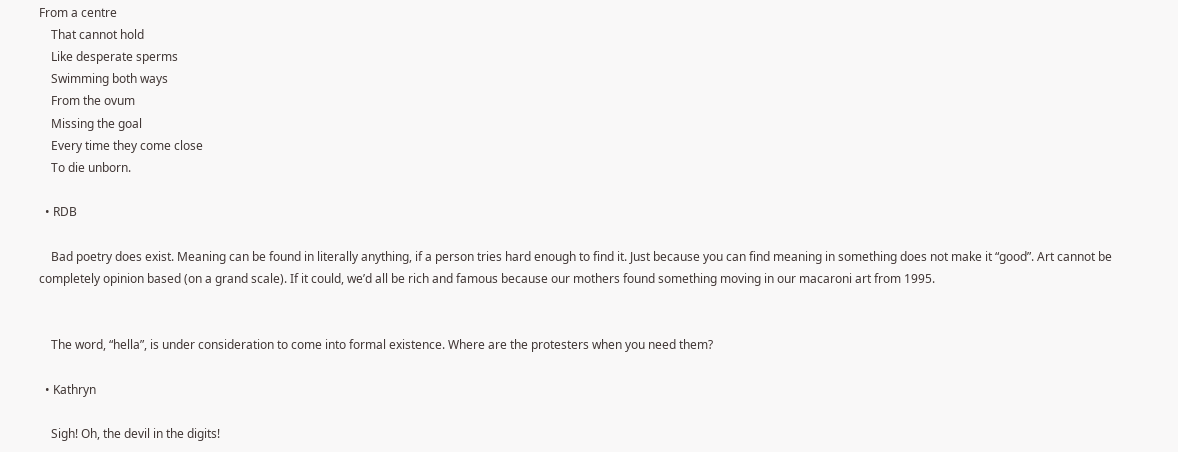From a centre
    That cannot hold
    Like desperate sperms
    Swimming both ways
    From the ovum
    Missing the goal
    Every time they come close
    To die unborn.

  • RDB

    Bad poetry does exist. Meaning can be found in literally anything, if a person tries hard enough to find it. Just because you can find meaning in something does not make it “good”. Art cannot be completely opinion based (on a grand scale). If it could, we’d all be rich and famous because our mothers found something moving in our macaroni art from 1995.


    The word, “hella”, is under consideration to come into formal existence. Where are the protesters when you need them?

  • Kathryn

    Sigh! Oh, the devil in the digits!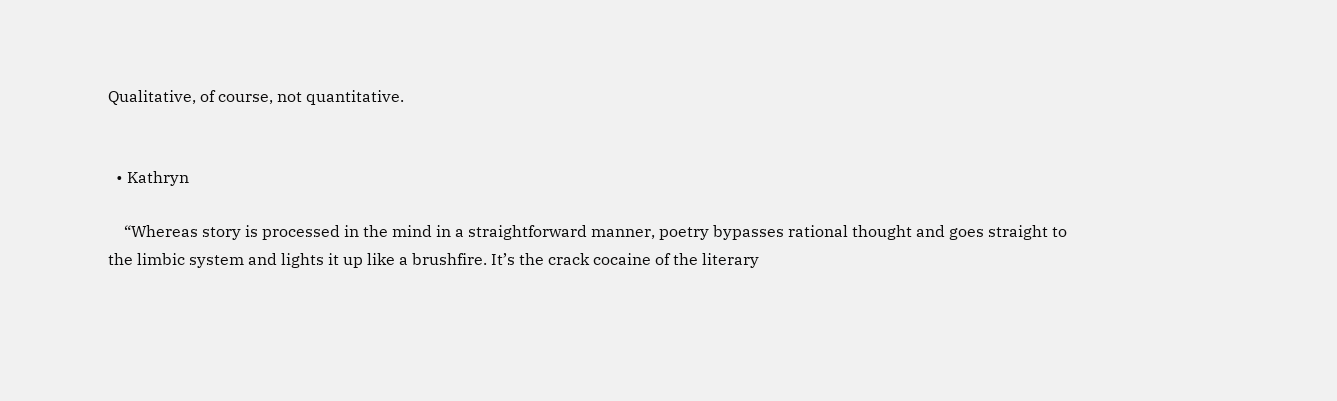Qualitative, of course, not quantitative.


  • Kathryn

    “Whereas story is processed in the mind in a straightforward manner, poetry bypasses rational thought and goes straight to the limbic system and lights it up like a brushfire. It’s the crack cocaine of the literary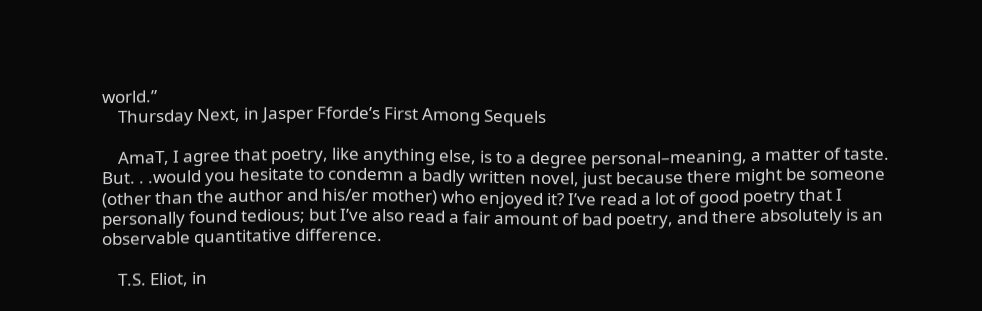world.”
    Thursday Next, in Jasper Fforde’s First Among Sequels

    AmaT, I agree that poetry, like anything else, is to a degree personal–meaning, a matter of taste. But. . .would you hesitate to condemn a badly written novel, just because there might be someone (other than the author and his/er mother) who enjoyed it? I’ve read a lot of good poetry that I personally found tedious; but I’ve also read a fair amount of bad poetry, and there absolutely is an observable quantitative difference.

    T.S. Eliot, in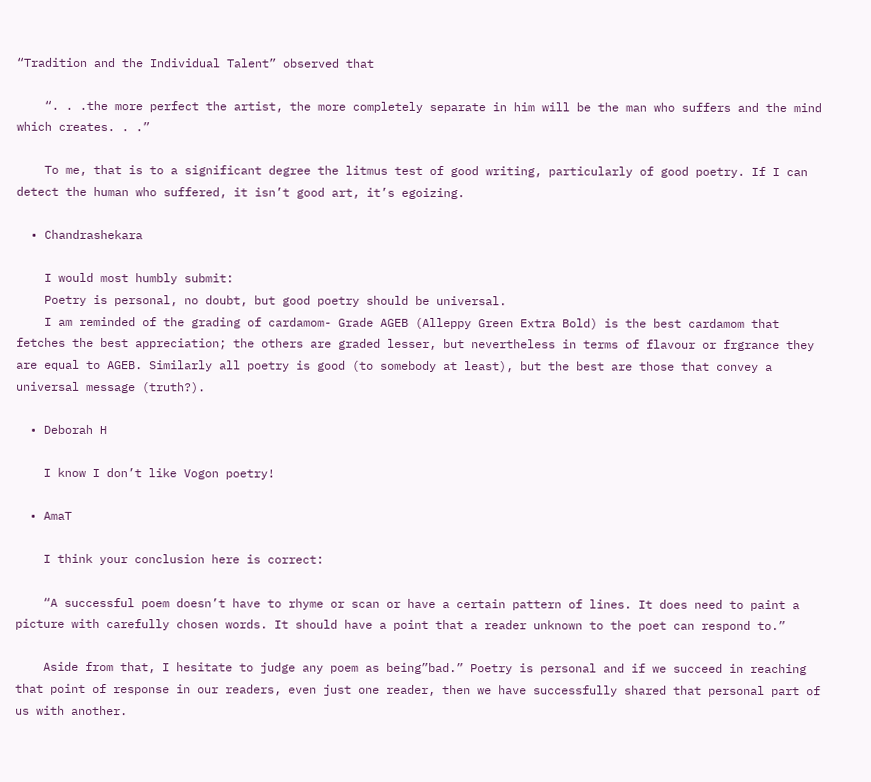“Tradition and the Individual Talent” observed that

    “. . .the more perfect the artist, the more completely separate in him will be the man who suffers and the mind which creates. . .”

    To me, that is to a significant degree the litmus test of good writing, particularly of good poetry. If I can detect the human who suffered, it isn’t good art, it’s egoizing.

  • Chandrashekara

    I would most humbly submit:
    Poetry is personal, no doubt, but good poetry should be universal.
    I am reminded of the grading of cardamom- Grade AGEB (Alleppy Green Extra Bold) is the best cardamom that fetches the best appreciation; the others are graded lesser, but nevertheless in terms of flavour or frgrance they are equal to AGEB. Similarly all poetry is good (to somebody at least), but the best are those that convey a universal message (truth?).

  • Deborah H

    I know I don’t like Vogon poetry!

  • AmaT

    I think your conclusion here is correct:

    “A successful poem doesn’t have to rhyme or scan or have a certain pattern of lines. It does need to paint a picture with carefully chosen words. It should have a point that a reader unknown to the poet can respond to.”

    Aside from that, I hesitate to judge any poem as being”bad.” Poetry is personal and if we succeed in reaching that point of response in our readers, even just one reader, then we have successfully shared that personal part of us with another.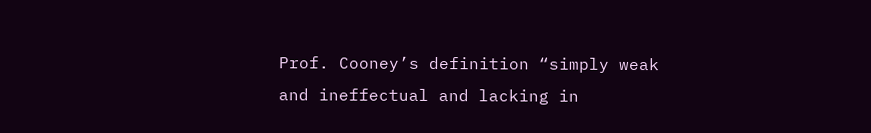Prof. Cooney’s definition “simply weak and ineffectual and lacking in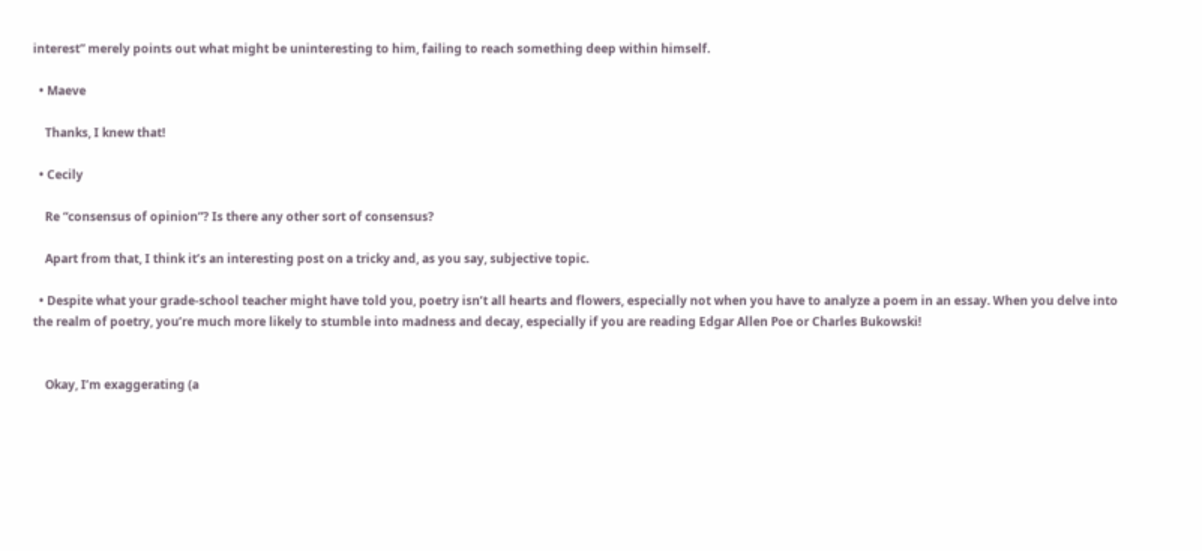interest” merely points out what might be uninteresting to him, failing to reach something deep within himself.

  • Maeve

    Thanks, I knew that!

  • Cecily

    Re “consensus of opinion”? Is there any other sort of consensus?

    Apart from that, I think it’s an interesting post on a tricky and, as you say, subjective topic.

  • Despite what your grade-school teacher might have told you, poetry isn’t all hearts and flowers, especially not when you have to analyze a poem in an essay. When you delve into the realm of poetry, you’re much more likely to stumble into madness and decay, especially if you are reading Edgar Allen Poe or Charles Bukowski!


    Okay, I’m exaggerating (a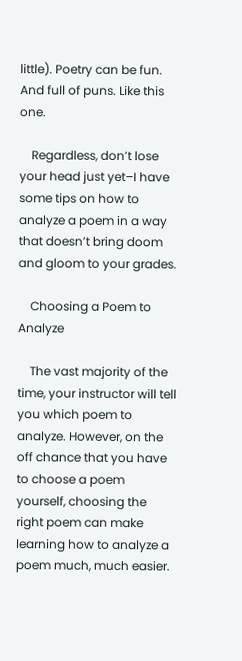little). Poetry can be fun. And full of puns. Like this one.

    Regardless, don’t lose your head just yet–I have some tips on how to analyze a poem in a way that doesn’t bring doom and gloom to your grades.

    Choosing a Poem to Analyze

    The vast majority of the time, your instructor will tell you which poem to analyze. However, on the off chance that you have to choose a poem yourself, choosing the right poem can make learning how to analyze a poem much, much easier.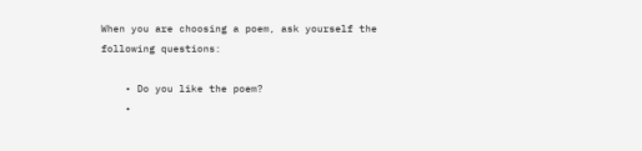When you are choosing a poem, ask yourself the following questions:

    • Do you like the poem?
    •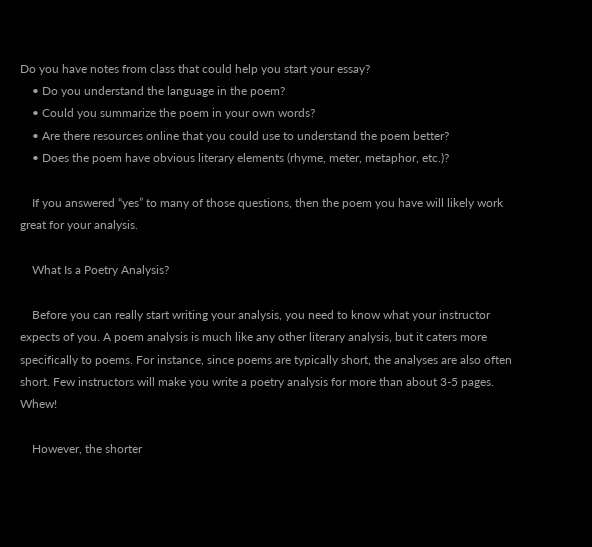Do you have notes from class that could help you start your essay?
    • Do you understand the language in the poem?
    • Could you summarize the poem in your own words?
    • Are there resources online that you could use to understand the poem better?
    • Does the poem have obvious literary elements (rhyme, meter, metaphor, etc.)?

    If you answered “yes” to many of those questions, then the poem you have will likely work great for your analysis.

    What Is a Poetry Analysis?

    Before you can really start writing your analysis, you need to know what your instructor expects of you. A poem analysis is much like any other literary analysis, but it caters more specifically to poems. For instance, since poems are typically short, the analyses are also often short. Few instructors will make you write a poetry analysis for more than about 3-5 pages. Whew!

    However, the shorter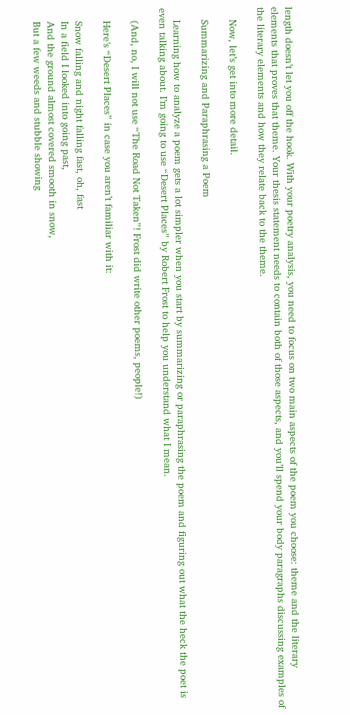length doesn’t let you off the hook. With your poetry analysis, you need to focus on two main aspects of the poem you choose: theme and the literary elements that proves that theme. Your thesis statement needs to contain both of those aspects, and you’ll spend your body paragraphs discussing examples of the literary elements and how they relate back to the theme.

    Now, let’s get into more detail.

    Summarizing and Paraphrasing a Poem

    Learning how to analyze a poem gets a lot simpler when you start by summarizing or paraphrasing the poem and figuring out what the heck the poet is even talking about. I’m going to use “Desert Places” by Robert Frost to help you understand what I mean.

    (And, no, I will not use “The Road Not Taken”! Frost did write other poems, people!)

    Here’s “Desert Places” in case you aren’t familiar with it:

    Snow falling and night falling fast, oh, fast
    In a field I looked into going past,
    And the ground almost covered smooth in snow,
    But a few weeds and stubble showing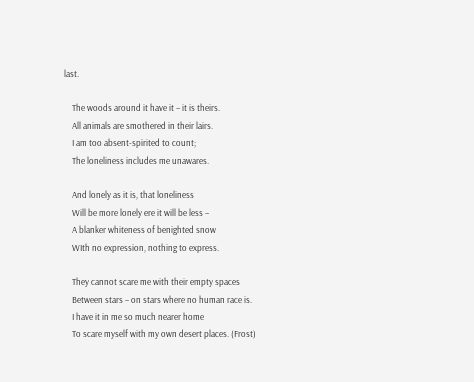last.

    The woods around it have it – it is theirs.
    All animals are smothered in their lairs.
    I am too absent-spirited to count;
    The loneliness includes me unawares.

    And lonely as it is, that loneliness
    Will be more lonely ere it will be less –
    A blanker whiteness of benighted snow
    WIth no expression, nothing to express.

    They cannot scare me with their empty spaces
    Between stars – on stars where no human race is.
    I have it in me so much nearer home
    To scare myself with my own desert places. (Frost)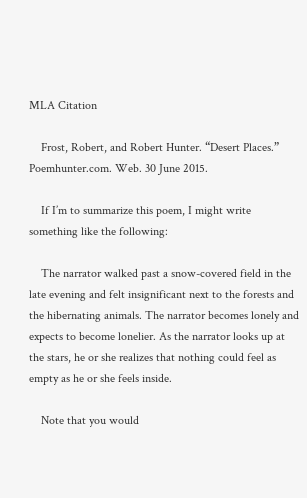MLA Citation

    Frost, Robert, and Robert Hunter. “Desert Places.” Poemhunter.com. Web. 30 June 2015.

    If I’m to summarize this poem, I might write something like the following:

    The narrator walked past a snow-covered field in the late evening and felt insignificant next to the forests and the hibernating animals. The narrator becomes lonely and expects to become lonelier. As the narrator looks up at the stars, he or she realizes that nothing could feel as empty as he or she feels inside.

    Note that you would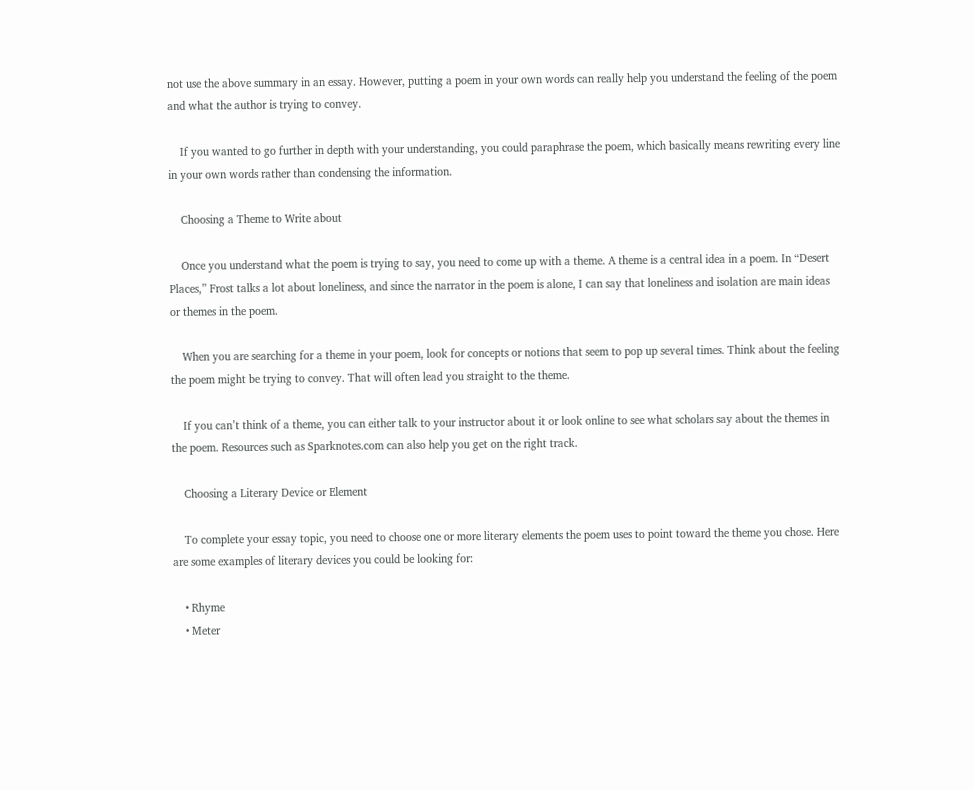not use the above summary in an essay. However, putting a poem in your own words can really help you understand the feeling of the poem and what the author is trying to convey.

    If you wanted to go further in depth with your understanding, you could paraphrase the poem, which basically means rewriting every line in your own words rather than condensing the information.

    Choosing a Theme to Write about

    Once you understand what the poem is trying to say, you need to come up with a theme. A theme is a central idea in a poem. In “Desert Places,” Frost talks a lot about loneliness, and since the narrator in the poem is alone, I can say that loneliness and isolation are main ideas or themes in the poem.

    When you are searching for a theme in your poem, look for concepts or notions that seem to pop up several times. Think about the feeling the poem might be trying to convey. That will often lead you straight to the theme.

    If you can’t think of a theme, you can either talk to your instructor about it or look online to see what scholars say about the themes in the poem. Resources such as Sparknotes.com can also help you get on the right track.

    Choosing a Literary Device or Element

    To complete your essay topic, you need to choose one or more literary elements the poem uses to point toward the theme you chose. Here are some examples of literary devices you could be looking for:

    • Rhyme
    • Meter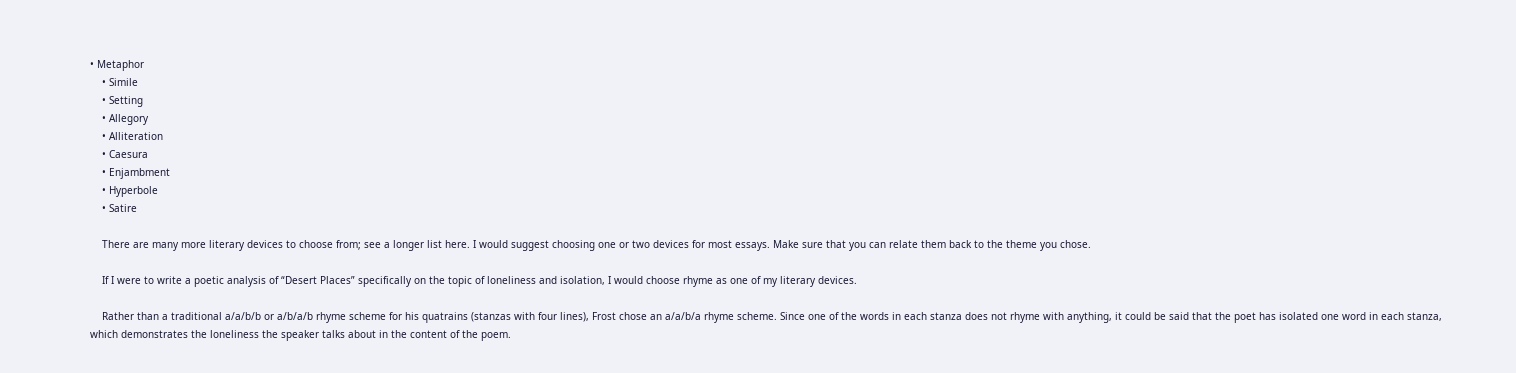• Metaphor
    • Simile
    • Setting
    • Allegory
    • Alliteration
    • Caesura
    • Enjambment
    • Hyperbole
    • Satire

    There are many more literary devices to choose from; see a longer list here. I would suggest choosing one or two devices for most essays. Make sure that you can relate them back to the theme you chose.

    If I were to write a poetic analysis of “Desert Places” specifically on the topic of loneliness and isolation, I would choose rhyme as one of my literary devices.

    Rather than a traditional a/a/b/b or a/b/a/b rhyme scheme for his quatrains (stanzas with four lines), Frost chose an a/a/b/a rhyme scheme. Since one of the words in each stanza does not rhyme with anything, it could be said that the poet has isolated one word in each stanza, which demonstrates the loneliness the speaker talks about in the content of the poem.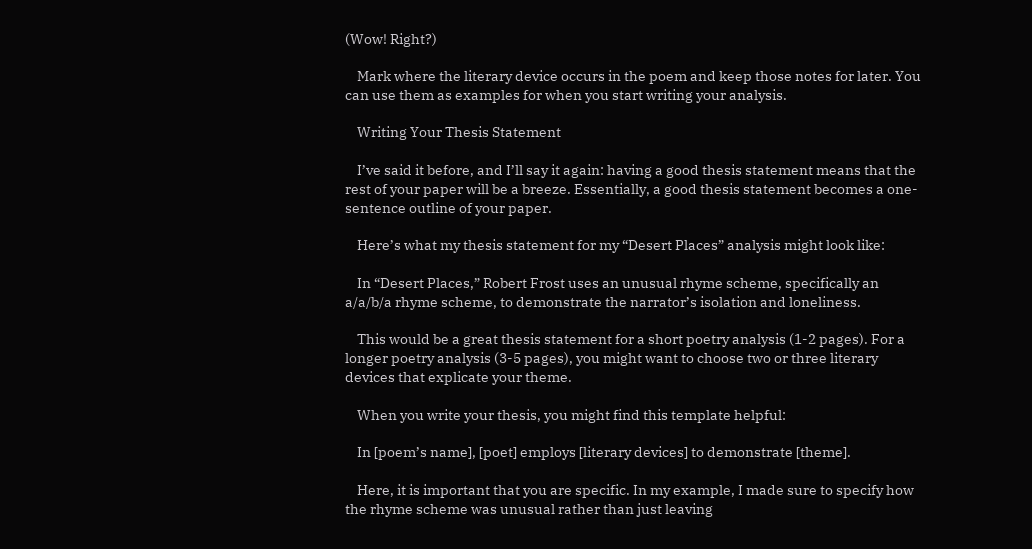(Wow! Right?)

    Mark where the literary device occurs in the poem and keep those notes for later. You can use them as examples for when you start writing your analysis.

    Writing Your Thesis Statement

    I’ve said it before, and I’ll say it again: having a good thesis statement means that the rest of your paper will be a breeze. Essentially, a good thesis statement becomes a one-sentence outline of your paper.

    Here’s what my thesis statement for my “Desert Places” analysis might look like:

    In “Desert Places,” Robert Frost uses an unusual rhyme scheme, specifically an a/a/b/a rhyme scheme, to demonstrate the narrator’s isolation and loneliness.

    This would be a great thesis statement for a short poetry analysis (1-2 pages). For a longer poetry analysis (3-5 pages), you might want to choose two or three literary devices that explicate your theme.

    When you write your thesis, you might find this template helpful:

    In [poem’s name], [poet] employs [literary devices] to demonstrate [theme].

    Here, it is important that you are specific. In my example, I made sure to specify how the rhyme scheme was unusual rather than just leaving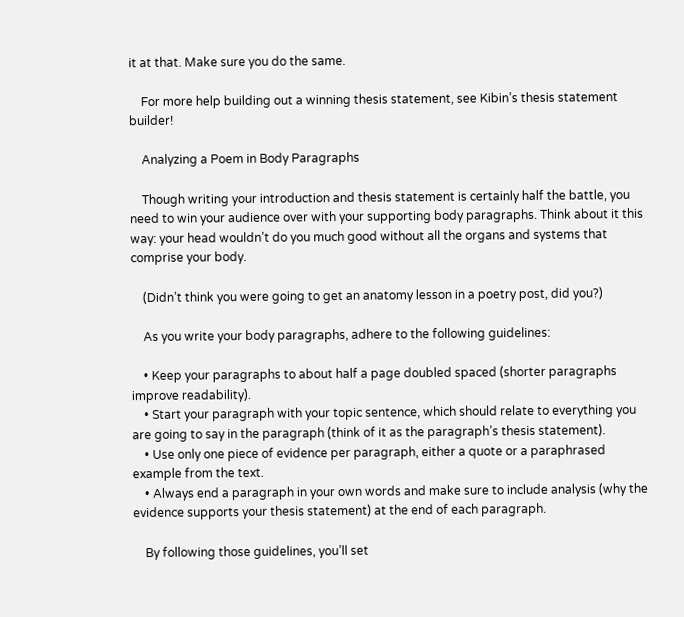it at that. Make sure you do the same.

    For more help building out a winning thesis statement, see Kibin’s thesis statement builder!

    Analyzing a Poem in Body Paragraphs

    Though writing your introduction and thesis statement is certainly half the battle, you need to win your audience over with your supporting body paragraphs. Think about it this way: your head wouldn’t do you much good without all the organs and systems that comprise your body.

    (Didn’t think you were going to get an anatomy lesson in a poetry post, did you?)

    As you write your body paragraphs, adhere to the following guidelines:

    • Keep your paragraphs to about half a page doubled spaced (shorter paragraphs improve readability).
    • Start your paragraph with your topic sentence, which should relate to everything you are going to say in the paragraph (think of it as the paragraph’s thesis statement).
    • Use only one piece of evidence per paragraph, either a quote or a paraphrased example from the text.
    • Always end a paragraph in your own words and make sure to include analysis (why the evidence supports your thesis statement) at the end of each paragraph.

    By following those guidelines, you’ll set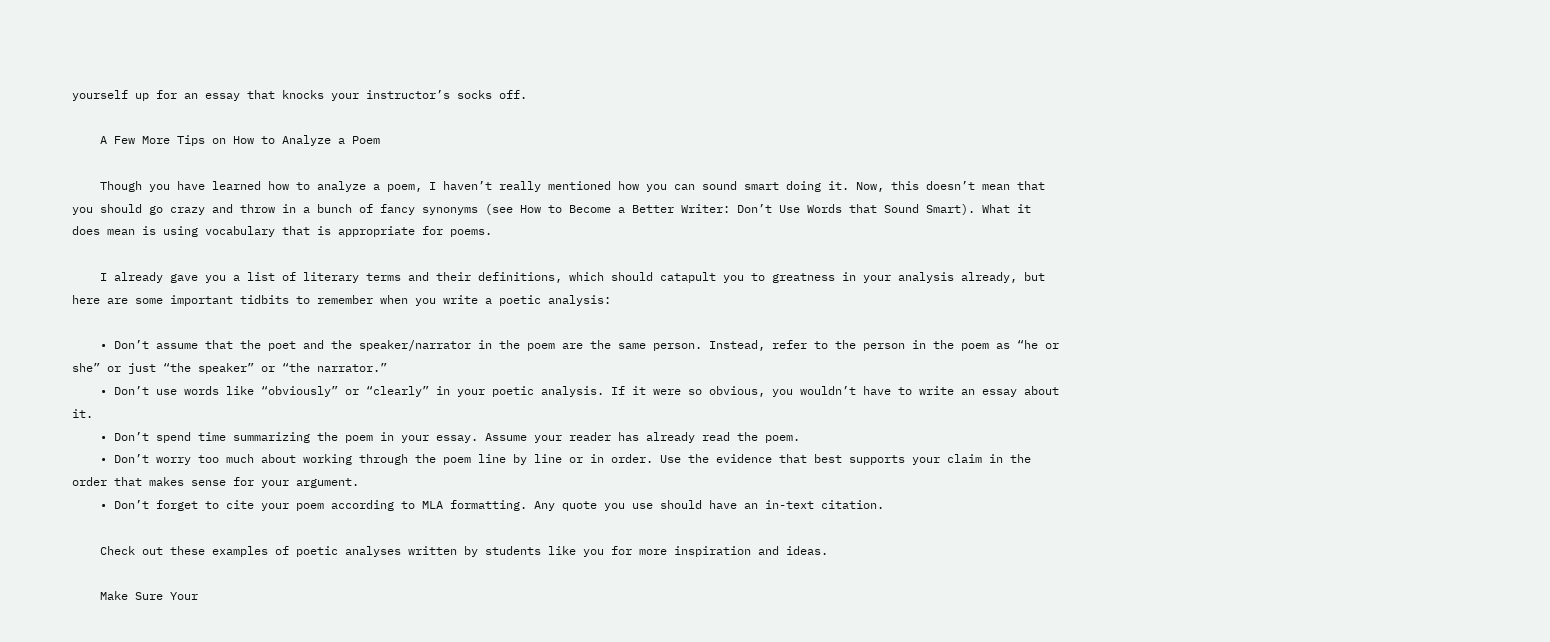yourself up for an essay that knocks your instructor’s socks off.

    A Few More Tips on How to Analyze a Poem

    Though you have learned how to analyze a poem, I haven’t really mentioned how you can sound smart doing it. Now, this doesn’t mean that you should go crazy and throw in a bunch of fancy synonyms (see How to Become a Better Writer: Don’t Use Words that Sound Smart). What it does mean is using vocabulary that is appropriate for poems.

    I already gave you a list of literary terms and their definitions, which should catapult you to greatness in your analysis already, but here are some important tidbits to remember when you write a poetic analysis:

    • Don’t assume that the poet and the speaker/narrator in the poem are the same person. Instead, refer to the person in the poem as “he or she” or just “the speaker” or “the narrator.”
    • Don’t use words like “obviously” or “clearly” in your poetic analysis. If it were so obvious, you wouldn’t have to write an essay about it.
    • Don’t spend time summarizing the poem in your essay. Assume your reader has already read the poem.
    • Don’t worry too much about working through the poem line by line or in order. Use the evidence that best supports your claim in the order that makes sense for your argument.
    • Don’t forget to cite your poem according to MLA formatting. Any quote you use should have an in-text citation.

    Check out these examples of poetic analyses written by students like you for more inspiration and ideas.

    Make Sure Your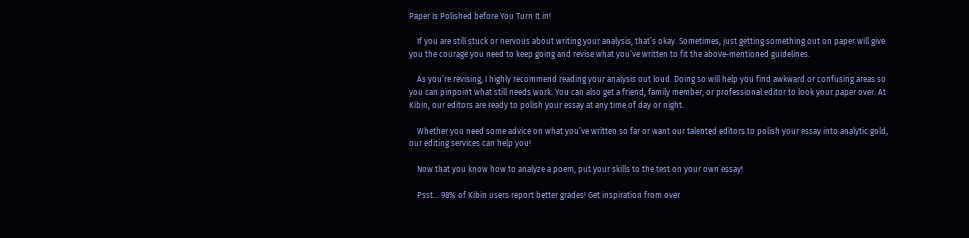Paper Is Polished before You Turn It in!

    If you are still stuck or nervous about writing your analysis, that’s okay. Sometimes, just getting something out on paper will give you the courage you need to keep going and revise what you’ve written to fit the above-mentioned guidelines.

    As you’re revising, I highly recommend reading your analysis out loud. Doing so will help you find awkward or confusing areas so you can pinpoint what still needs work. You can also get a friend, family member, or professional editor to look your paper over. At Kibin, our editors are ready to polish your essay at any time of day or night.

    Whether you need some advice on what you’ve written so far or want our talented editors to polish your essay into analytic gold, our editing services can help you!

    Now that you know how to analyze a poem, put your skills to the test on your own essay!

    Psst... 98% of Kibin users report better grades! Get inspiration from over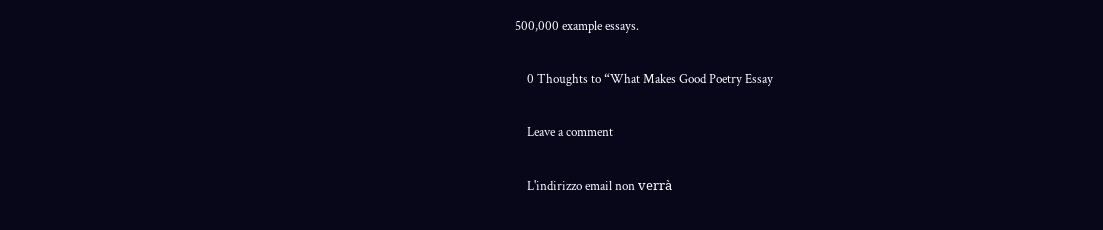500,000 example essays.

    0 Thoughts to “What Makes Good Poetry Essay

    Leave a comment

    L'indirizzo email non verrà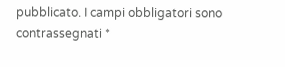pubblicato. I campi obbligatori sono contrassegnati *